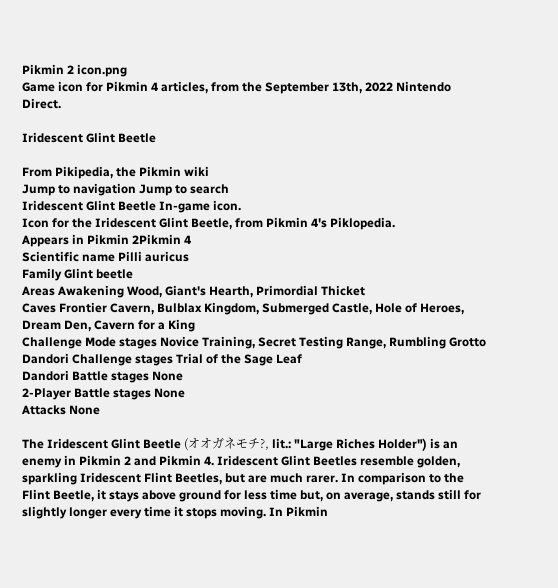Pikmin 2 icon.png
Game icon for Pikmin 4 articles, from the September 13th, 2022 Nintendo Direct.

Iridescent Glint Beetle

From Pikipedia, the Pikmin wiki
Jump to navigation Jump to search
Iridescent Glint Beetle In-game icon.
Icon for the Iridescent Glint Beetle, from Pikmin 4's Piklopedia.
Appears in Pikmin 2Pikmin 4
Scientific name Pilli auricus
Family Glint beetle
Areas Awakening Wood, Giant's Hearth, Primordial Thicket
Caves Frontier Cavern, Bulblax Kingdom, Submerged Castle, Hole of Heroes, Dream Den, Cavern for a King
Challenge Mode stages Novice Training, Secret Testing Range, Rumbling Grotto
Dandori Challenge stages Trial of the Sage Leaf
Dandori Battle stages None
2-Player Battle stages None
Attacks None

The Iridescent Glint Beetle (オオガネモチ?, lit.: "Large Riches Holder") is an enemy in Pikmin 2 and Pikmin 4. Iridescent Glint Beetles resemble golden, sparkling Iridescent Flint Beetles, but are much rarer. In comparison to the Flint Beetle, it stays above ground for less time but, on average, stands still for slightly longer every time it stops moving. In Pikmin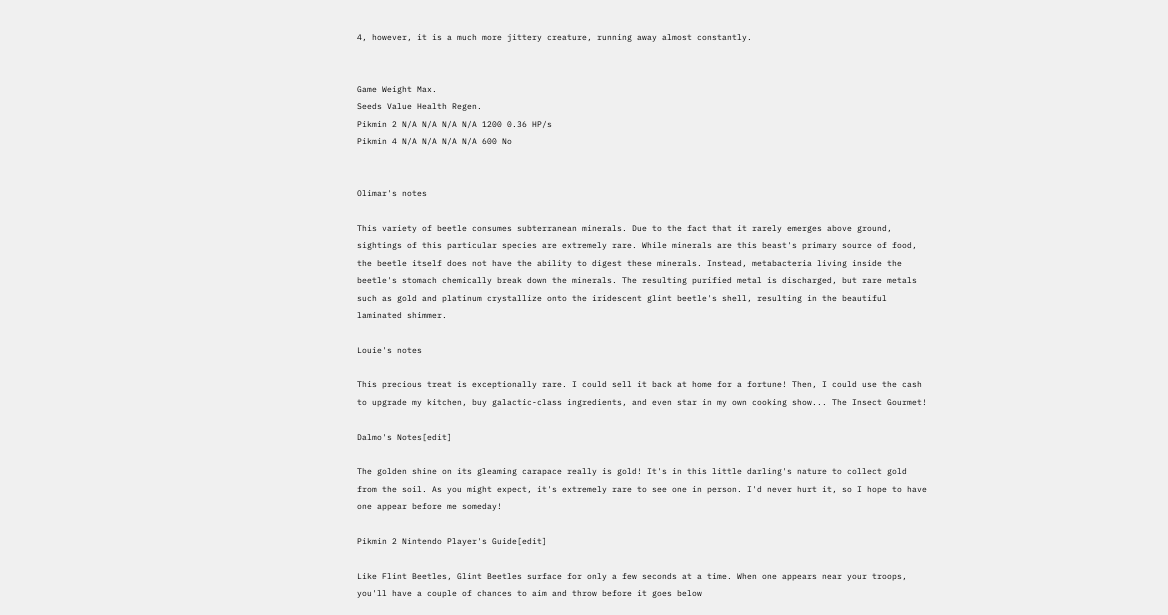4, however, it is a much more jittery creature, running away almost constantly.


Game Weight Max.
Seeds Value Health Regen.
Pikmin 2 N/A N/A N/A N/A 1200 0.36 HP/s
Pikmin 4 N/A N/A N/A N/A 600 No


Olimar's notes

This variety of beetle consumes subterranean minerals. Due to the fact that it rarely emerges above ground, sightings of this particular species are extremely rare. While minerals are this beast's primary source of food, the beetle itself does not have the ability to digest these minerals. Instead, metabacteria living inside the beetle's stomach chemically break down the minerals. The resulting purified metal is discharged, but rare metals such as gold and platinum crystallize onto the iridescent glint beetle's shell, resulting in the beautiful laminated shimmer.

Louie's notes

This precious treat is exceptionally rare. I could sell it back at home for a fortune! Then, I could use the cash to upgrade my kitchen, buy galactic-class ingredients, and even star in my own cooking show... The Insect Gourmet!

Dalmo's Notes[edit]

The golden shine on its gleaming carapace really is gold! It's in this little darling's nature to collect gold from the soil. As you might expect, it's extremely rare to see one in person. I'd never hurt it, so I hope to have one appear before me someday!

Pikmin 2 Nintendo Player's Guide[edit]

Like Flint Beetles, Glint Beetles surface for only a few seconds at a time. When one appears near your troops, you'll have a couple of chances to aim and throw before it goes below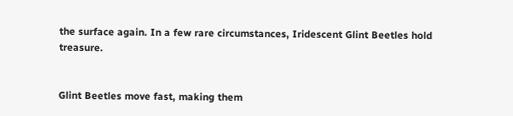the surface again. In a few rare circumstances, Iridescent Glint Beetles hold treasure.


Glint Beetles move fast, making them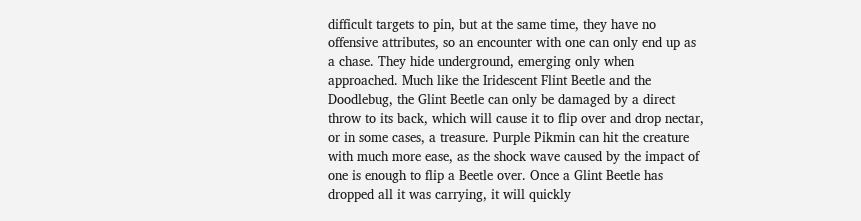difficult targets to pin, but at the same time, they have no offensive attributes, so an encounter with one can only end up as a chase. They hide underground, emerging only when approached. Much like the Iridescent Flint Beetle and the Doodlebug, the Glint Beetle can only be damaged by a direct throw to its back, which will cause it to flip over and drop nectar, or in some cases, a treasure. Purple Pikmin can hit the creature with much more ease, as the shock wave caused by the impact of one is enough to flip a Beetle over. Once a Glint Beetle has dropped all it was carrying, it will quickly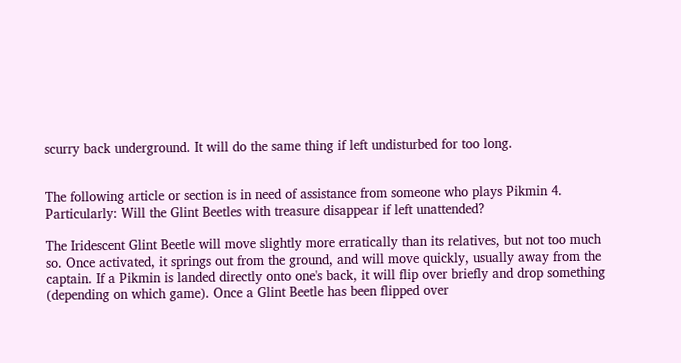scurry back underground. It will do the same thing if left undisturbed for too long.


The following article or section is in need of assistance from someone who plays Pikmin 4.
Particularly: Will the Glint Beetles with treasure disappear if left unattended?

The Iridescent Glint Beetle will move slightly more erratically than its relatives, but not too much so. Once activated, it springs out from the ground, and will move quickly, usually away from the captain. If a Pikmin is landed directly onto one's back, it will flip over briefly and drop something (depending on which game). Once a Glint Beetle has been flipped over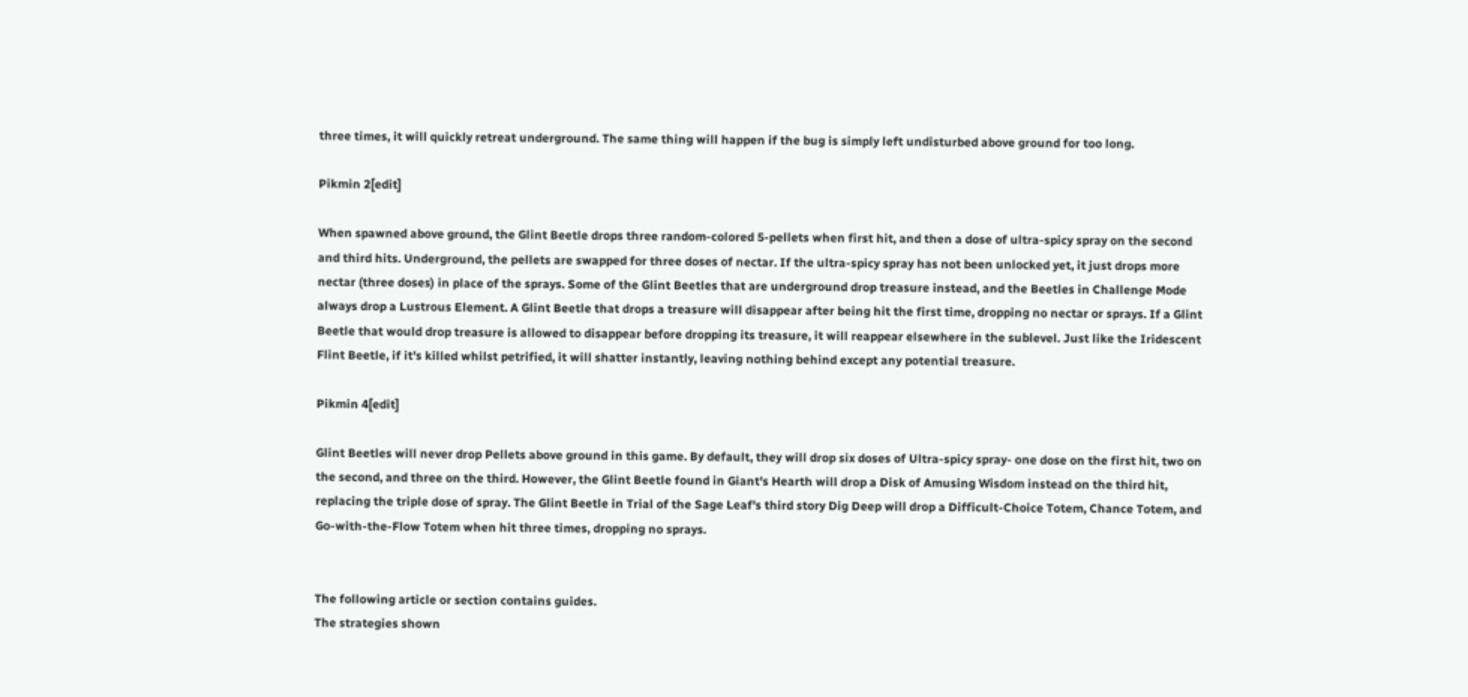three times, it will quickly retreat underground. The same thing will happen if the bug is simply left undisturbed above ground for too long.

Pikmin 2[edit]

When spawned above ground, the Glint Beetle drops three random-colored 5-pellets when first hit, and then a dose of ultra-spicy spray on the second and third hits. Underground, the pellets are swapped for three doses of nectar. If the ultra-spicy spray has not been unlocked yet, it just drops more nectar (three doses) in place of the sprays. Some of the Glint Beetles that are underground drop treasure instead, and the Beetles in Challenge Mode always drop a Lustrous Element. A Glint Beetle that drops a treasure will disappear after being hit the first time, dropping no nectar or sprays. If a Glint Beetle that would drop treasure is allowed to disappear before dropping its treasure, it will reappear elsewhere in the sublevel. Just like the Iridescent Flint Beetle, if it's killed whilst petrified, it will shatter instantly, leaving nothing behind except any potential treasure.

Pikmin 4[edit]

Glint Beetles will never drop Pellets above ground in this game. By default, they will drop six doses of Ultra-spicy spray- one dose on the first hit, two on the second, and three on the third. However, the Glint Beetle found in Giant's Hearth will drop a Disk of Amusing Wisdom instead on the third hit, replacing the triple dose of spray. The Glint Beetle in Trial of the Sage Leaf's third story Dig Deep will drop a Difficult-Choice Totem, Chance Totem, and Go-with-the-Flow Totem when hit three times, dropping no sprays.


The following article or section contains guides.
The strategies shown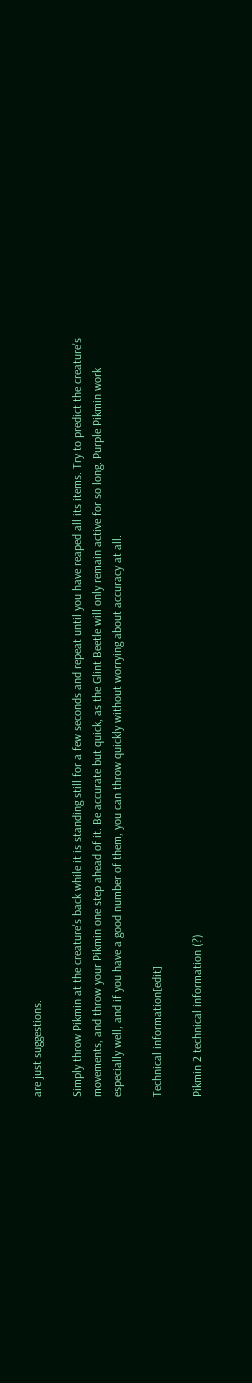are just suggestions.

Simply throw Pikmin at the creature's back while it is standing still for a few seconds and repeat until you have reaped all its items. Try to predict the creature's movements, and throw your Pikmin one step ahead of it. Be accurate but quick, as the Glint Beetle will only remain active for so long. Purple Pikmin work especially well, and if you have a good number of them, you can throw quickly without worrying about accuracy at all.

Technical information[edit]

Pikmin 2 technical information (?)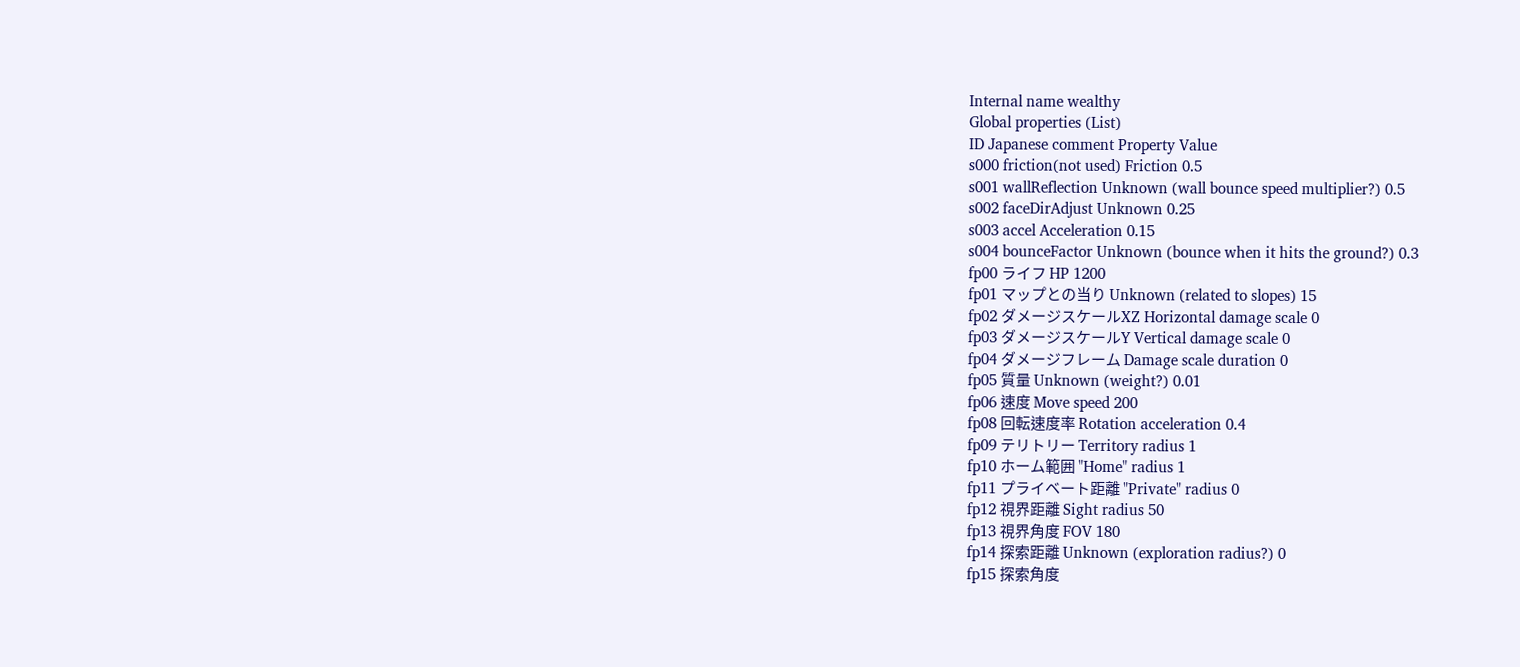Internal name wealthy
Global properties (List)
ID Japanese comment Property Value
s000 friction(not used) Friction 0.5
s001 wallReflection Unknown (wall bounce speed multiplier?) 0.5
s002 faceDirAdjust Unknown 0.25
s003 accel Acceleration 0.15
s004 bounceFactor Unknown (bounce when it hits the ground?) 0.3
fp00 ライフ HP 1200
fp01 マップとの当り Unknown (related to slopes) 15
fp02 ダメージスケールXZ Horizontal damage scale 0
fp03 ダメージスケールY Vertical damage scale 0
fp04 ダメージフレーム Damage scale duration 0
fp05 質量 Unknown (weight?) 0.01
fp06 速度 Move speed 200
fp08 回転速度率 Rotation acceleration 0.4
fp09 テリトリー Territory radius 1
fp10 ホーム範囲 "Home" radius 1
fp11 プライベート距離 "Private" radius 0
fp12 視界距離 Sight radius 50
fp13 視界角度 FOV 180
fp14 探索距離 Unknown (exploration radius?) 0
fp15 探索角度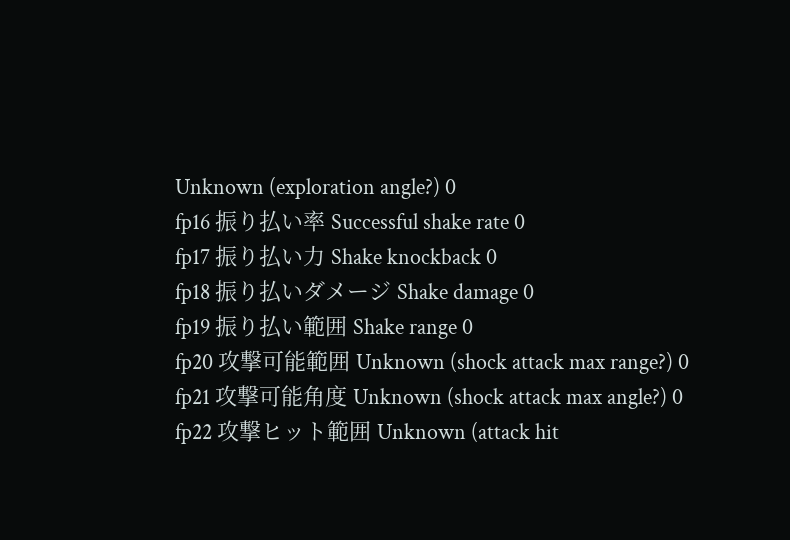Unknown (exploration angle?) 0
fp16 振り払い率 Successful shake rate 0
fp17 振り払い力 Shake knockback 0
fp18 振り払いダメージ Shake damage 0
fp19 振り払い範囲 Shake range 0
fp20 攻撃可能範囲 Unknown (shock attack max range?) 0
fp21 攻撃可能角度 Unknown (shock attack max angle?) 0
fp22 攻撃ヒット範囲 Unknown (attack hit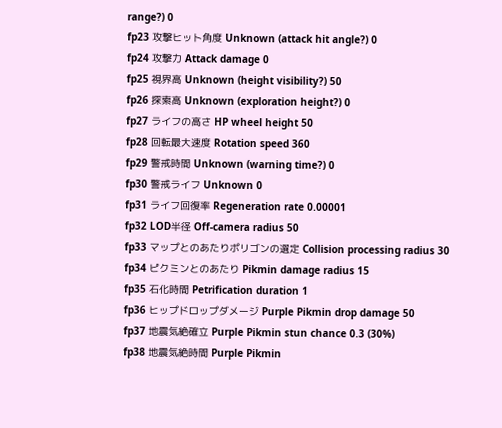range?) 0
fp23 攻撃ヒット角度 Unknown (attack hit angle?) 0
fp24 攻撃力 Attack damage 0
fp25 視界高 Unknown (height visibility?) 50
fp26 探索高 Unknown (exploration height?) 0
fp27 ライフの高さ HP wheel height 50
fp28 回転最大速度 Rotation speed 360
fp29 警戒時間 Unknown (warning time?) 0
fp30 警戒ライフ Unknown 0
fp31 ライフ回復率 Regeneration rate 0.00001
fp32 LOD半径 Off-camera radius 50
fp33 マップとのあたりポリゴンの選定 Collision processing radius 30
fp34 ピクミンとのあたり Pikmin damage radius 15
fp35 石化時間 Petrification duration 1
fp36 ヒップドロップダメージ Purple Pikmin drop damage 50
fp37 地震気絶確立 Purple Pikmin stun chance 0.3 (30%)
fp38 地震気絶時間 Purple Pikmin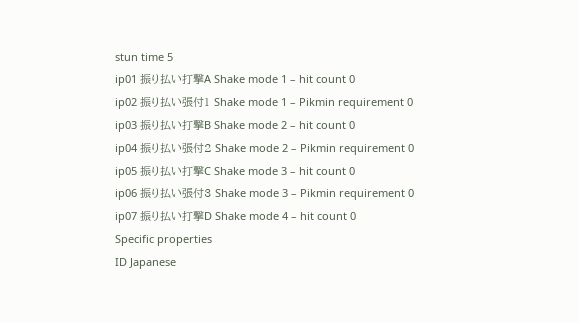stun time 5
ip01 振り払い打撃A Shake mode 1 – hit count 0
ip02 振り払い張付1 Shake mode 1 – Pikmin requirement 0
ip03 振り払い打撃B Shake mode 2 – hit count 0
ip04 振り払い張付2 Shake mode 2 – Pikmin requirement 0
ip05 振り払い打撃C Shake mode 3 – hit count 0
ip06 振り払い張付3 Shake mode 3 – Pikmin requirement 0
ip07 振り払い打撃D Shake mode 4 – hit count 0
Specific properties
ID Japanese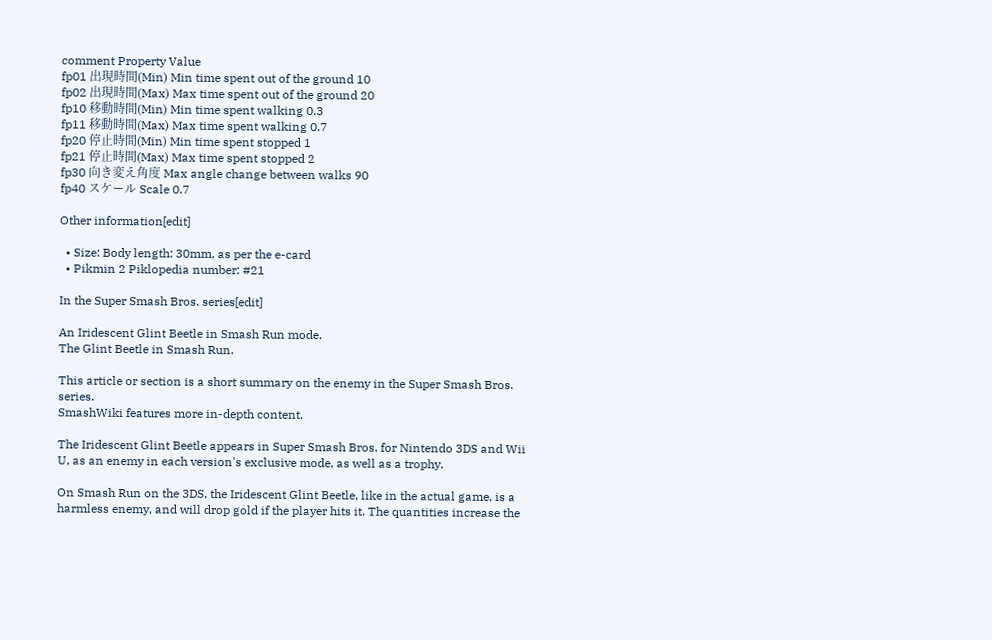comment Property Value
fp01 出現時間(Min) Min time spent out of the ground 10
fp02 出現時間(Max) Max time spent out of the ground 20
fp10 移動時間(Min) Min time spent walking 0.3
fp11 移動時間(Max) Max time spent walking 0.7
fp20 停止時間(Min) Min time spent stopped 1
fp21 停止時間(Max) Max time spent stopped 2
fp30 向き変え角度 Max angle change between walks 90
fp40 スケール Scale 0.7

Other information[edit]

  • Size: Body length: 30mm, as per the e-card
  • Pikmin 2 Piklopedia number: #21

In the Super Smash Bros. series[edit]

An Iridescent Glint Beetle in Smash Run mode.
The Glint Beetle in Smash Run.

This article or section is a short summary on the enemy in the Super Smash Bros. series.
SmashWiki features more in-depth content.

The Iridescent Glint Beetle appears in Super Smash Bros. for Nintendo 3DS and Wii U, as an enemy in each version's exclusive mode, as well as a trophy.

On Smash Run on the 3DS, the Iridescent Glint Beetle, like in the actual game, is a harmless enemy, and will drop gold if the player hits it. The quantities increase the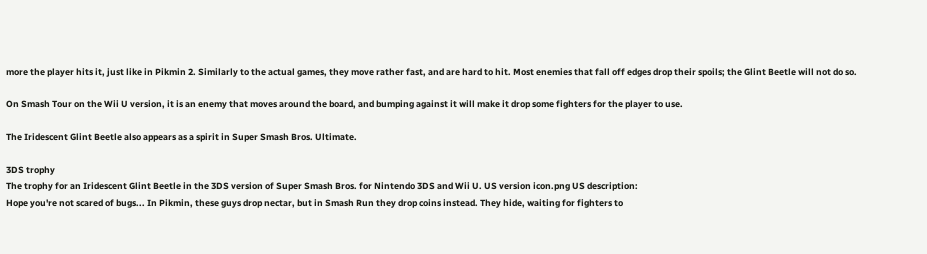more the player hits it, just like in Pikmin 2. Similarly to the actual games, they move rather fast, and are hard to hit. Most enemies that fall off edges drop their spoils; the Glint Beetle will not do so.

On Smash Tour on the Wii U version, it is an enemy that moves around the board, and bumping against it will make it drop some fighters for the player to use.

The Iridescent Glint Beetle also appears as a spirit in Super Smash Bros. Ultimate.

3DS trophy
The trophy for an Iridescent Glint Beetle in the 3DS version of Super Smash Bros. for Nintendo 3DS and Wii U. US version icon.png US description:
Hope you're not scared of bugs... In Pikmin, these guys drop nectar, but in Smash Run they drop coins instead. They hide, waiting for fighters to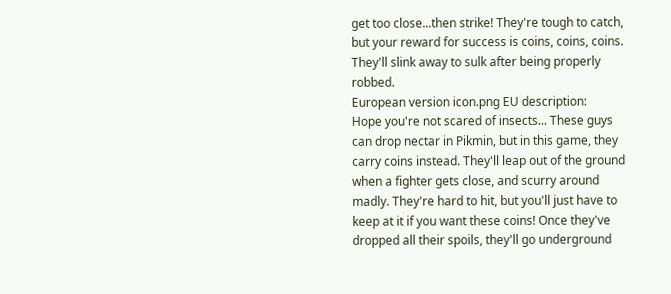get too close...then strike! They're tough to catch, but your reward for success is coins, coins, coins. They'll slink away to sulk after being properly robbed.
European version icon.png EU description:
Hope you're not scared of insects... These guys can drop nectar in Pikmin, but in this game, they carry coins instead. They'll leap out of the ground when a fighter gets close, and scurry around madly. They're hard to hit, but you'll just have to keep at it if you want these coins! Once they've dropped all their spoils, they'll go underground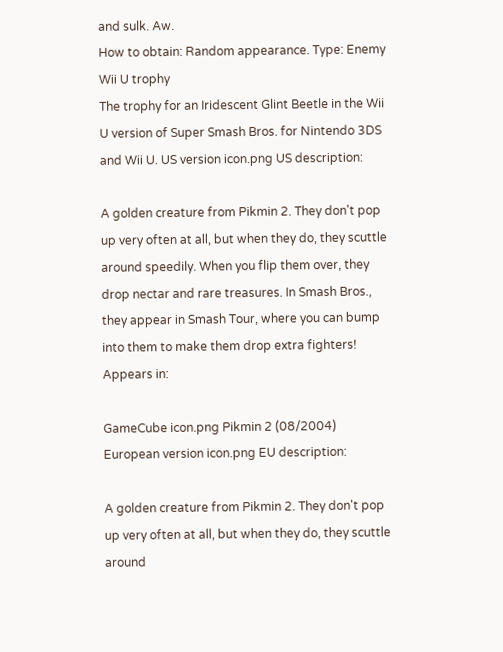and sulk. Aw.
How to obtain: Random appearance. Type: Enemy
Wii U trophy
The trophy for an Iridescent Glint Beetle in the Wii U version of Super Smash Bros. for Nintendo 3DS and Wii U. US version icon.png US description:

A golden creature from Pikmin 2. They don't pop up very often at all, but when they do, they scuttle around speedily. When you flip them over, they drop nectar and rare treasures. In Smash Bros., they appear in Smash Tour, where you can bump into them to make them drop extra fighters!
Appears in:

GameCube icon.png Pikmin 2 (08/2004)
European version icon.png EU description:

A golden creature from Pikmin 2. They don't pop up very often at all, but when they do, they scuttle around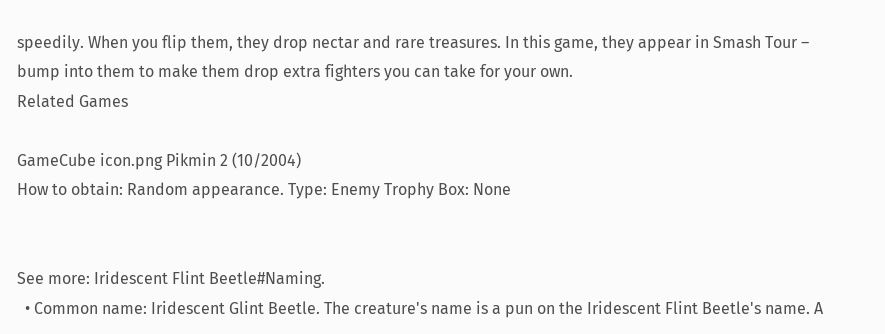speedily. When you flip them, they drop nectar and rare treasures. In this game, they appear in Smash Tour – bump into them to make them drop extra fighters you can take for your own.
Related Games

GameCube icon.png Pikmin 2 (10/2004)
How to obtain: Random appearance. Type: Enemy Trophy Box: None


See more: Iridescent Flint Beetle#Naming.
  • Common name: Iridescent Glint Beetle. The creature's name is a pun on the Iridescent Flint Beetle's name. A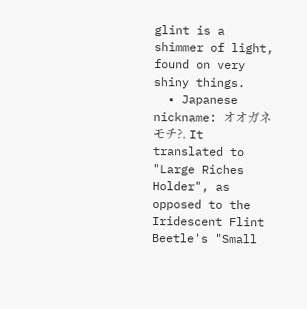glint is a shimmer of light, found on very shiny things.
  • Japanese nickname: オオガネモチ?. It translated to "Large Riches Holder", as opposed to the Iridescent Flint Beetle's "Small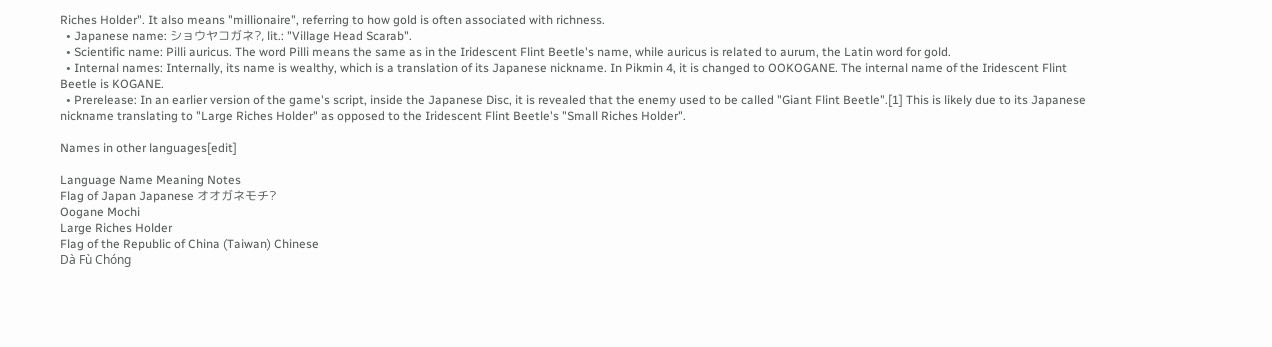Riches Holder". It also means "millionaire", referring to how gold is often associated with richness.
  • Japanese name: ショウヤコガネ?, lit.: "Village Head Scarab".
  • Scientific name: Pilli auricus. The word Pilli means the same as in the Iridescent Flint Beetle's name, while auricus is related to aurum, the Latin word for gold.
  • Internal names: Internally, its name is wealthy, which is a translation of its Japanese nickname. In Pikmin 4, it is changed to OOKOGANE. The internal name of the Iridescent Flint Beetle is KOGANE.
  • Prerelease: In an earlier version of the game's script, inside the Japanese Disc, it is revealed that the enemy used to be called "Giant Flint Beetle".[1] This is likely due to its Japanese nickname translating to "Large Riches Holder" as opposed to the Iridescent Flint Beetle's "Small Riches Holder".

Names in other languages[edit]

Language Name Meaning Notes
Flag of Japan Japanese オオガネモチ?
Oogane Mochi
Large Riches Holder
Flag of the Republic of China (Taiwan) Chinese
Dà Fù Chóng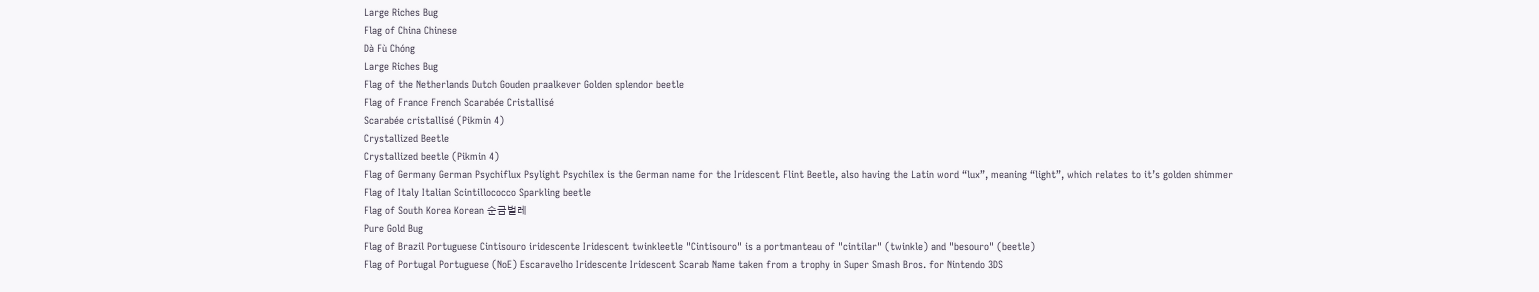Large Riches Bug
Flag of China Chinese
Dà Fù Chóng
Large Riches Bug
Flag of the Netherlands Dutch Gouden praalkever Golden splendor beetle
Flag of France French Scarabée Cristallisé
Scarabée cristallisé (Pikmin 4)
Crystallized Beetle
Crystallized beetle (Pikmin 4)
Flag of Germany German Psychiflux Psylight Psychilex is the German name for the Iridescent Flint Beetle, also having the Latin word “lux”, meaning “light”, which relates to it’s golden shimmer
Flag of Italy Italian Scintillococco Sparkling beetle
Flag of South Korea Korean 순금벌레
Pure Gold Bug
Flag of Brazil Portuguese Cintisouro iridescente Iridescent twinkleetle "Cintisouro" is a portmanteau of "cintilar" (twinkle) and "besouro" (beetle)
Flag of Portugal Portuguese (NoE) Escaravelho Iridescente Iridescent Scarab Name taken from a trophy in Super Smash Bros. for Nintendo 3DS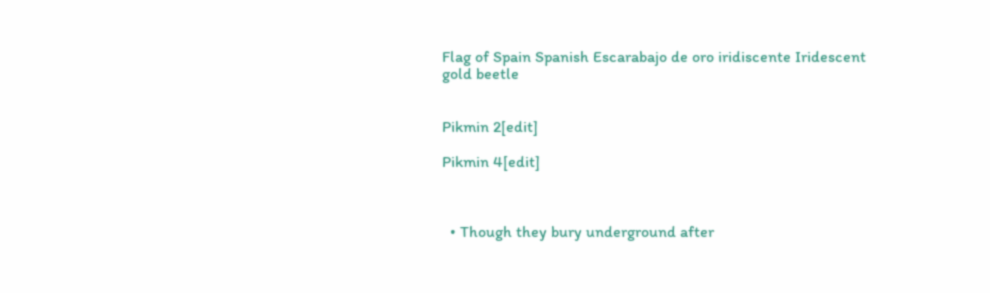Flag of Spain Spanish Escarabajo de oro iridiscente Iridescent gold beetle


Pikmin 2[edit]

Pikmin 4[edit]



  • Though they bury underground after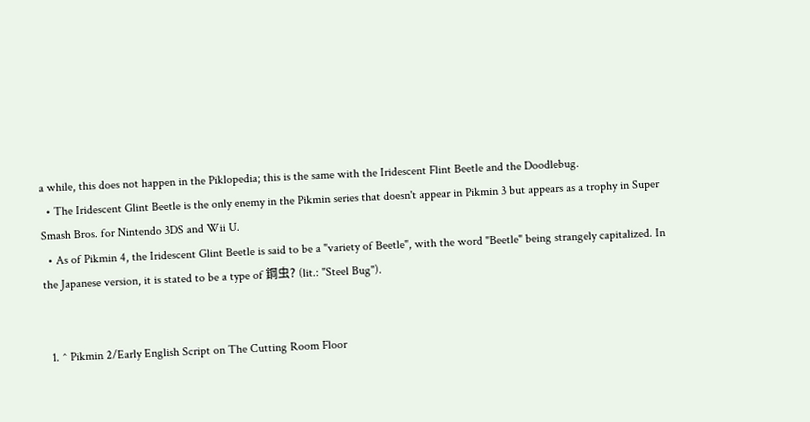a while, this does not happen in the Piklopedia; this is the same with the Iridescent Flint Beetle and the Doodlebug.
  • The Iridescent Glint Beetle is the only enemy in the Pikmin series that doesn't appear in Pikmin 3 but appears as a trophy in Super Smash Bros. for Nintendo 3DS and Wii U.
  • As of Pikmin 4, the Iridescent Glint Beetle is said to be a "variety of Beetle", with the word "Beetle" being strangely capitalized. In the Japanese version, it is stated to be a type of 鋼虫? (lit.: "Steel Bug").


  1. ^ Pikmin 2/Early English Script on The Cutting Room Floor